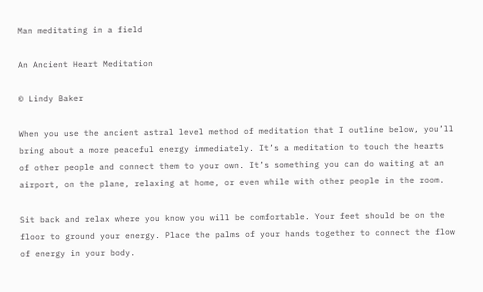Man meditating in a field

An Ancient Heart Meditation

© Lindy Baker

When you use the ancient astral level method of meditation that I outline below, you’ll bring about a more peaceful energy immediately. It’s a meditation to touch the hearts of other people and connect them to your own. It’s something you can do waiting at an airport, on the plane, relaxing at home, or even while with other people in the room.

Sit back and relax where you know you will be comfortable. Your feet should be on the floor to ground your energy. Place the palms of your hands together to connect the flow of energy in your body.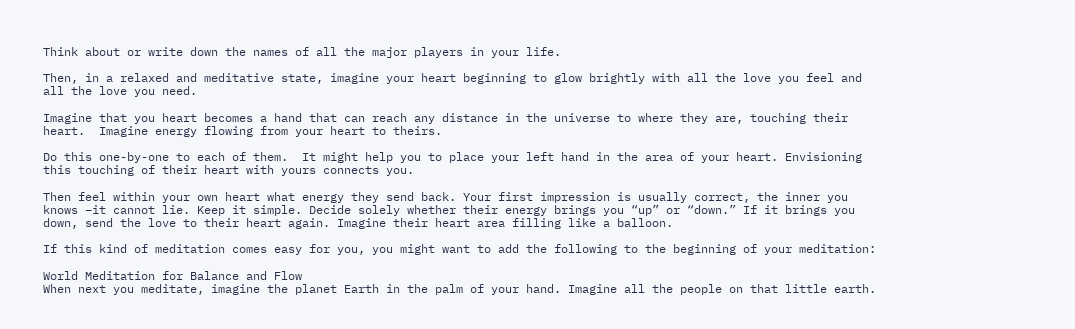Think about or write down the names of all the major players in your life.

Then, in a relaxed and meditative state, imagine your heart beginning to glow brightly with all the love you feel and all the love you need.

Imagine that you heart becomes a hand that can reach any distance in the universe to where they are, touching their heart.  Imagine energy flowing from your heart to theirs.

Do this one-by-one to each of them.  It might help you to place your left hand in the area of your heart. Envisioning this touching of their heart with yours connects you.

Then feel within your own heart what energy they send back. Your first impression is usually correct, the inner you knows –it cannot lie. Keep it simple. Decide solely whether their energy brings you “up” or “down.” If it brings you down, send the love to their heart again. Imagine their heart area filling like a balloon.

If this kind of meditation comes easy for you, you might want to add the following to the beginning of your meditation:

World Meditation for Balance and Flow
When next you meditate, imagine the planet Earth in the palm of your hand. Imagine all the people on that little earth.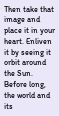Then take that image and place it in your heart. Enliven it by seeing it orbit around the Sun. Before long, the world and its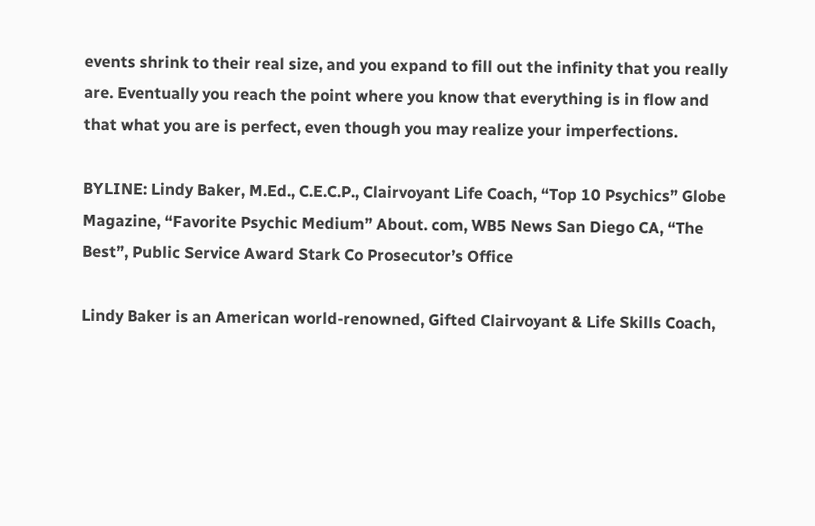events shrink to their real size, and you expand to fill out the infinity that you really are. Eventually you reach the point where you know that everything is in flow and that what you are is perfect, even though you may realize your imperfections.

BYLINE: Lindy Baker, M.Ed., C.E.C.P., Clairvoyant Life Coach, “Top 10 Psychics” Globe Magazine, “Favorite Psychic Medium” About. com, WB5 News San Diego CA, “The Best”, Public Service Award Stark Co Prosecutor’s Office

Lindy Baker is an American world-renowned, Gifted Clairvoyant & Life Skills Coach,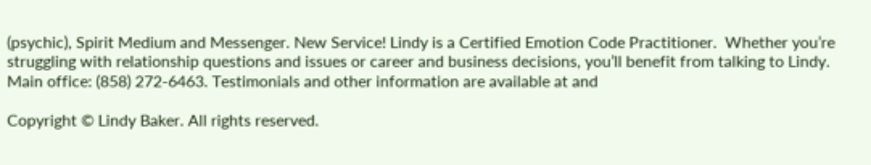(psychic), Spirit Medium and Messenger. New Service! Lindy is a Certified Emotion Code Practitioner.  Whether you’re struggling with relationship questions and issues or career and business decisions, you’ll benefit from talking to Lindy. Main office: (858) 272-6463. Testimonials and other information are available at and

Copyright © Lindy Baker. All rights reserved.